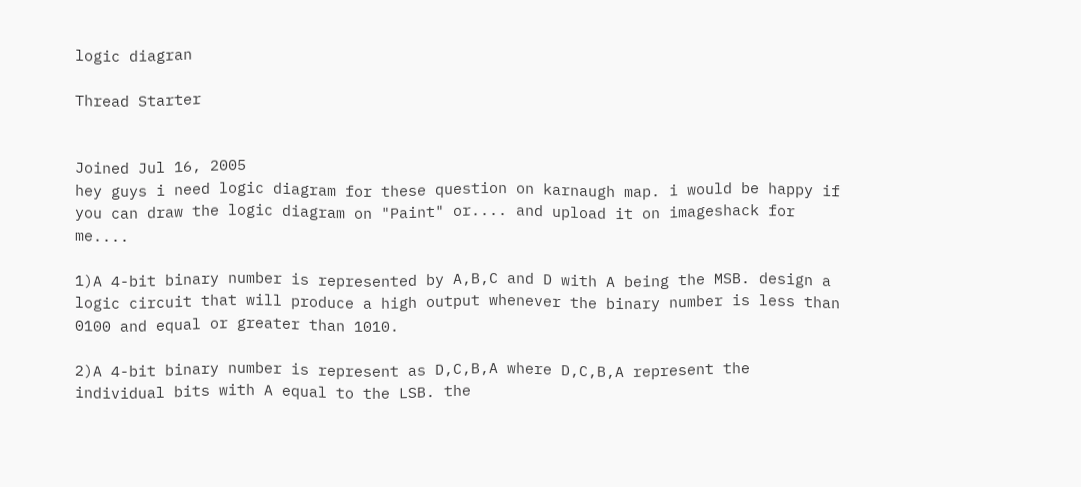logic diagran

Thread Starter


Joined Jul 16, 2005
hey guys i need logic diagram for these question on karnaugh map. i would be happy if you can draw the logic diagram on "Paint" or.... and upload it on imageshack for me....

1)A 4-bit binary number is represented by A,B,C and D with A being the MSB. design a logic circuit that will produce a high output whenever the binary number is less than 0100 and equal or greater than 1010.

2)A 4-bit binary number is represent as D,C,B,A where D,C,B,A represent the individual bits with A equal to the LSB. the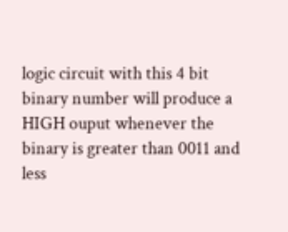logic circuit with this 4 bit binary number will produce a HIGH ouput whenever the binary is greater than 0011 and less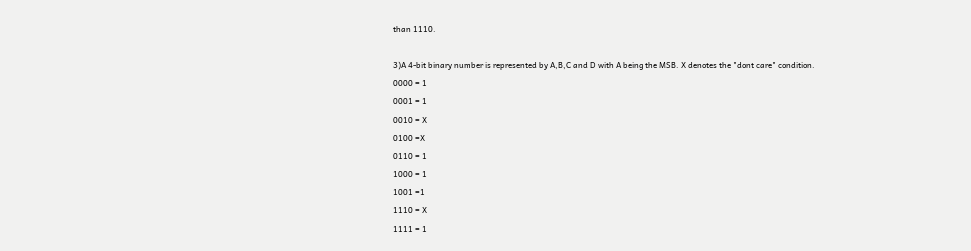than 1110.

3)A 4-bit binary number is represented by A,B,C and D with A being the MSB. X denotes the "dont care" condition.
0000 = 1
0001 = 1
0010 = X
0100 =X
0110 = 1
1000 = 1
1001 =1
1110 = X
1111 = 1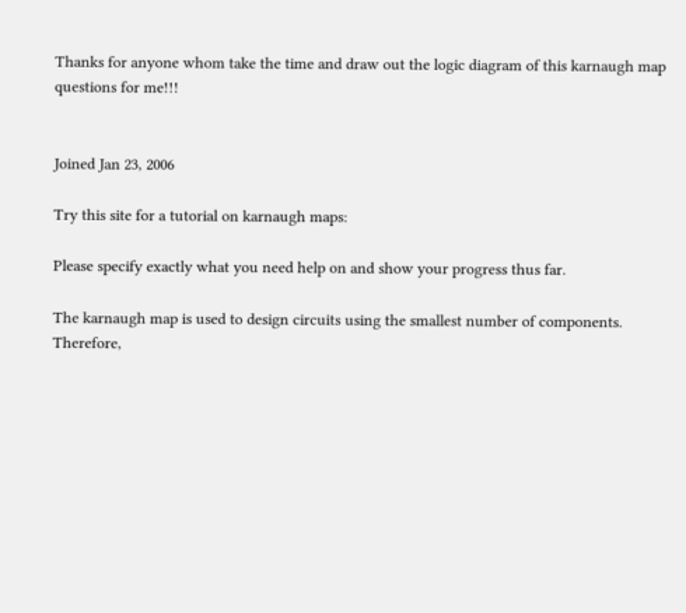Thanks for anyone whom take the time and draw out the logic diagram of this karnaugh map questions for me!!!


Joined Jan 23, 2006

Try this site for a tutorial on karnaugh maps:

Please specify exactly what you need help on and show your progress thus far.

The karnaugh map is used to design circuits using the smallest number of components. Therefore,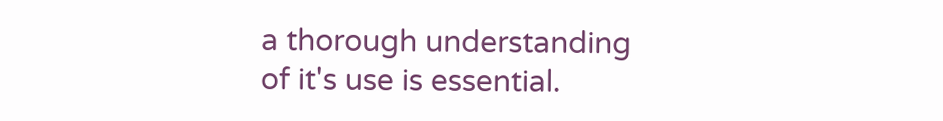a thorough understanding of it's use is essential.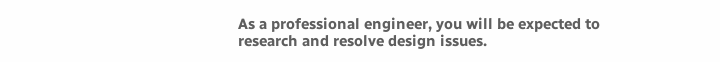As a professional engineer, you will be expected to research and resolve design issues.